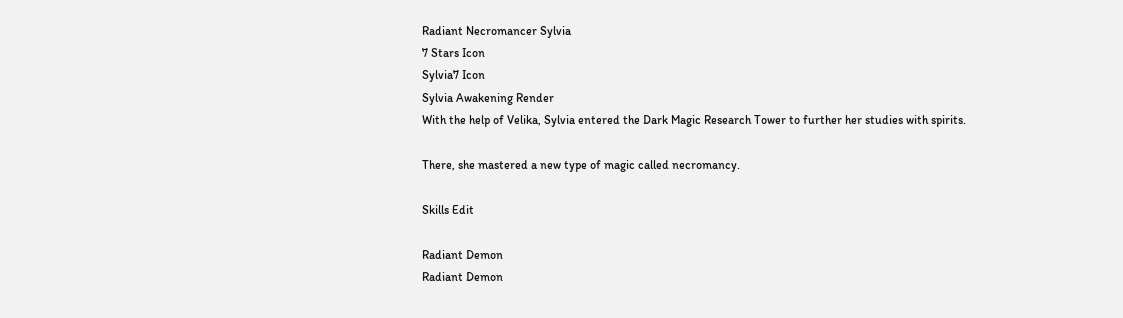Radiant Necromancer Sylvia
7 Stars Icon
Sylvia7 Icon
Sylvia Awakening Render
With the help of Velika, Sylvia entered the Dark Magic Research Tower to further her studies with spirits.

There, she mastered a new type of magic called necromancy.

Skills Edit

Radiant Demon
Radiant Demon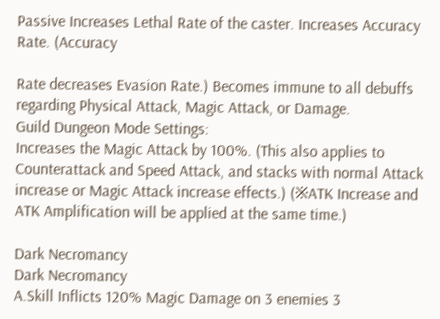Passive Increases Lethal Rate of the caster. Increases Accuracy Rate. (Accuracy

Rate decreases Evasion Rate.) Becomes immune to all debuffs regarding Physical Attack, Magic Attack, or Damage.
Guild Dungeon Mode Settings:
Increases the Magic Attack by 100%. (This also applies to Counterattack and Speed Attack, and stacks with normal Attack increase or Magic Attack increase effects.) (※ATK Increase and ATK Amplification will be applied at the same time.)

Dark Necromancy
Dark Necromancy
A.Skill Inflicts 120% Magic Damage on 3 enemies 3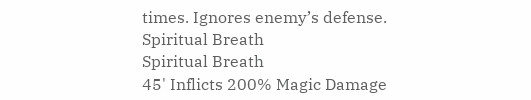times. Ignores enemy’s defense.
Spiritual Breath
Spiritual Breath
45' Inflicts 200% Magic Damage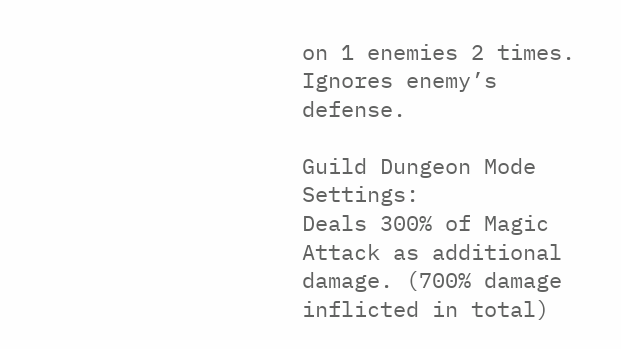on 1 enemies 2 times. Ignores enemy’s defense.

Guild Dungeon Mode Settings:
Deals 300% of Magic Attack as additional damage. (700% damage inflicted in total)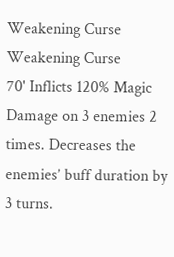Weakening Curse
Weakening Curse
70' Inflicts 120% Magic Damage on 3 enemies 2 times. Decreases the enemies’ buff duration by 3 turns.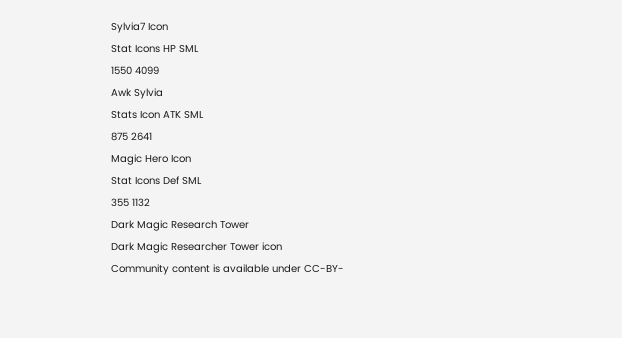Sylvia7 Icon
Stat Icons HP SML
1550 4099
Awk Sylvia
Stats Icon ATK SML
875 2641
Magic Hero Icon
Stat Icons Def SML
355 1132
Dark Magic Research Tower
Dark Magic Researcher Tower icon
Community content is available under CC-BY-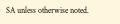SA unless otherwise noted.